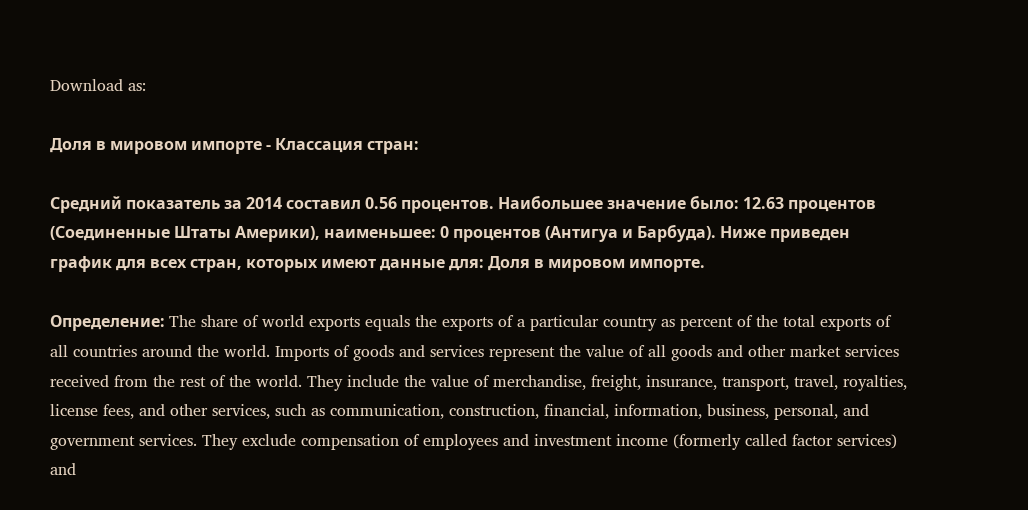Download as:

Доля в мировом импорте - Классация стран:

Средний показатель за 2014 составил 0.56 процентов. Наибольшее значение было: 12.63 процентов (Соединенные Штаты Америки), наименьшее: 0 процентов (Антигуа и Барбуда). Ниже приведен график для всех стран, которых имеют данные для: Доля в мировом импорте.

Определение: The share of world exports equals the exports of a particular country as percent of the total exports of all countries around the world. Imports of goods and services represent the value of all goods and other market services received from the rest of the world. They include the value of merchandise, freight, insurance, transport, travel, royalties, license fees, and other services, such as communication, construction, financial, information, business, personal, and government services. They exclude compensation of employees and investment income (formerly called factor services) and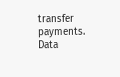transfer payments. Data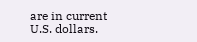are in current U.S. dollars.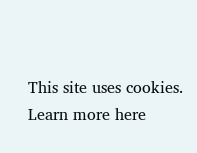This site uses cookies.
Learn more here